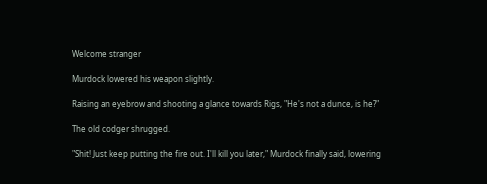Welcome stranger

Murdock lowered his weapon slightly.

Raising an eyebrow and shooting a glance towards Rigs, "He's not a dunce, is he?"

The old codger shrugged.

"Shit! Just keep putting the fire out. I'll kill you later," Murdock finally said, lowering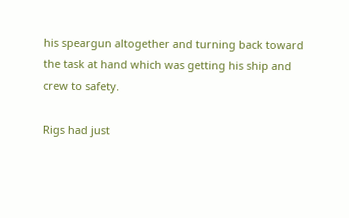his speargun altogether and turning back toward the task at hand which was getting his ship and crew to safety.

Rigs had just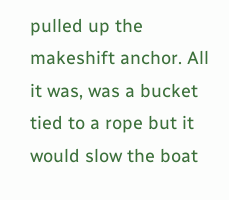pulled up the makeshift anchor. All it was, was a bucket tied to a rope but it would slow the boat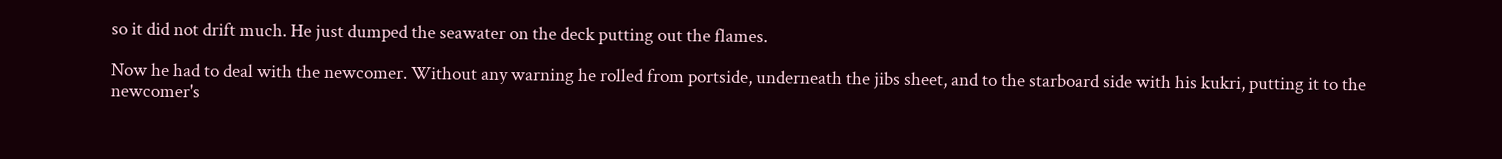so it did not drift much. He just dumped the seawater on the deck putting out the flames.

Now he had to deal with the newcomer. Without any warning he rolled from portside, underneath the jibs sheet, and to the starboard side with his kukri, putting it to the newcomer's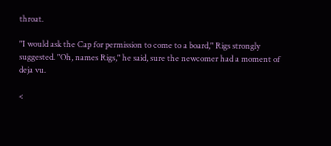throat.

"I would ask the Cap for permission to come to a board," Rigs strongly suggested. "Oh, names Rigs," he said, sure the newcomer had a moment of deja vu.

<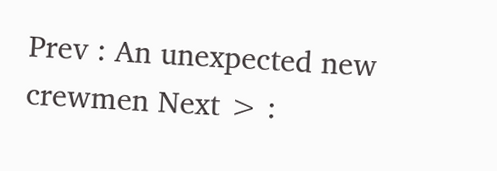Prev : An unexpected new crewmen Next > :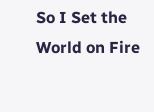So I Set the World on Fire